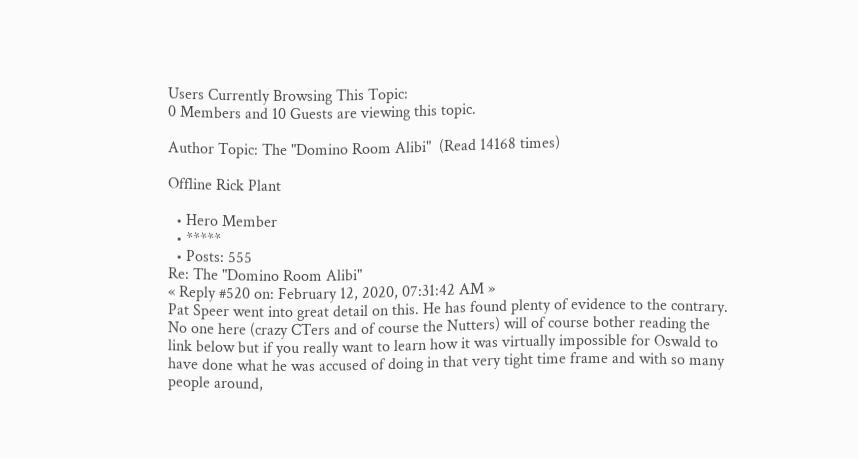Users Currently Browsing This Topic:
0 Members and 10 Guests are viewing this topic.

Author Topic: The "Domino Room Alibi"  (Read 14168 times)

Offline Rick Plant

  • Hero Member
  • *****
  • Posts: 555
Re: The "Domino Room Alibi"
« Reply #520 on: February 12, 2020, 07:31:42 AM »
Pat Speer went into great detail on this. He has found plenty of evidence to the contrary. No one here (crazy CTers and of course the Nutters) will of course bother reading the link below but if you really want to learn how it was virtually impossible for Oswald to have done what he was accused of doing in that very tight time frame and with so many people around,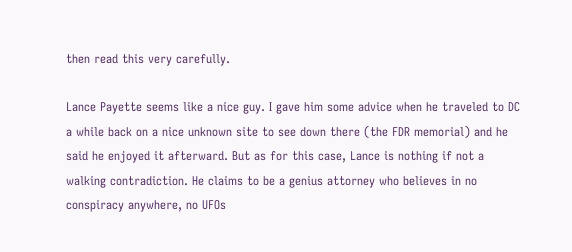then read this very carefully.

Lance Payette seems like a nice guy. I gave him some advice when he traveled to DC a while back on a nice unknown site to see down there (the FDR memorial) and he said he enjoyed it afterward. But as for this case, Lance is nothing if not a walking contradiction. He claims to be a genius attorney who believes in no conspiracy anywhere, no UFOs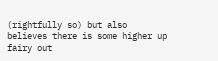(rightfully so) but also believes there is some higher up fairy out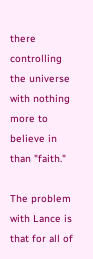there controlling the universe with nothing more to believe in than "faith."

The problem with Lance is that for all of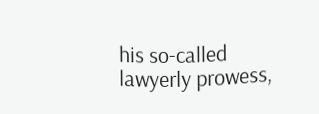his so-called lawyerly prowess,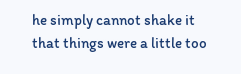he simply cannot shake it that things were a little too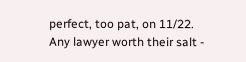perfect, too pat, on 11/22. Any lawyer worth their salt -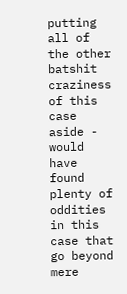putting all of the other batshit craziness of this case aside - would have found plenty of oddities in this case that go beyond mere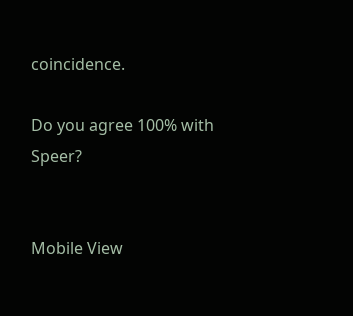coincidence.

Do you agree 100% with Speer?


Mobile View